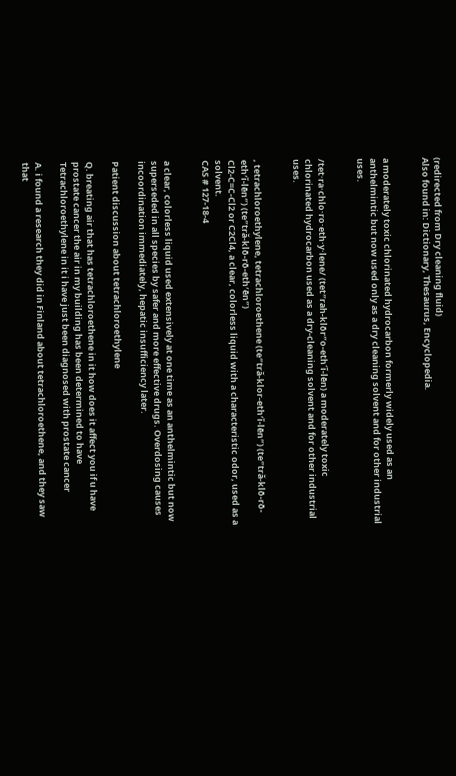(redirected from Dry cleaning fluid)
Also found in: Dictionary, Thesaurus, Encyclopedia.


a moderately toxic chlorinated hydrocarbon formerly widely used as an anthelmintic but now used only as a dry cleaning solvent and for other industrial uses.


/tet·ra·chlo·ro·eth·y·lene/ (tet″rah-klōr″o-eth´ĭ-lēn) a moderately toxic chlorinated hydrocarbon used as a dry-cleaning solvent and for other industrial uses.


, tetrachloroethylene, tetrachloroethene (te″tră-klor-eth′ĭ-lēn″) (te″tră-klō-rō-eth′ĭ-lēn″) (te″tră-klō-rō-eth′ēn″)
Cl2-C=C-Cl2 or C2Cl4, a clear, colorless liquid with a characteristic odor, used as a solvent.
CAS # 127-18-4


a clear, colorless liquid used extensively at one time as an anthelmintic but now superseded in all species by safer and more effective drugs. Overdosing causes incoordination immediately, hepatic insufficiency later.

Patient discussion about tetrachloroethylene

Q. breating air that has tetrachloroethene in it how does it affect you if u have prostate cancer the air in my building has been determined to have Tetrachloroethylene in it i have just been diagnosed with prostate cancer

A. i found a research they did in Finland about tetrachloroethene, and they saw that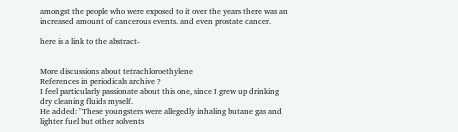amongst the people who were exposed to it over the years there was an increased amount of cancerous events. and even prostate cancer.

here is a link to the abstract-


More discussions about tetrachloroethylene
References in periodicals archive ?
I feel particularly passionate about this one, since I grew up drinking dry cleaning fluids myself.
He added: "These youngsters were allegedly inhaling butane gas and lighter fuel but other solvents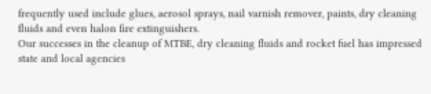frequently used include glues, aerosol sprays, nail varnish remover, paints, dry cleaning fluids and even halon fire extinguishers.
Our successes in the cleanup of MTBE, dry cleaning fluids and rocket fuel has impressed state and local agencies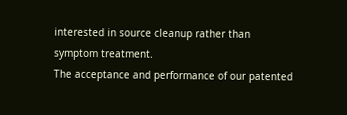interested in source cleanup rather than symptom treatment.
The acceptance and performance of our patented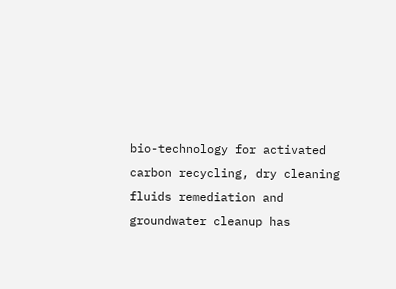bio-technology for activated carbon recycling, dry cleaning fluids remediation and groundwater cleanup has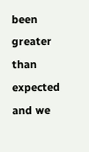been greater than expected and we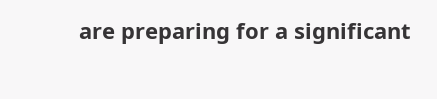are preparing for a significant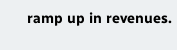ramp up in revenues.